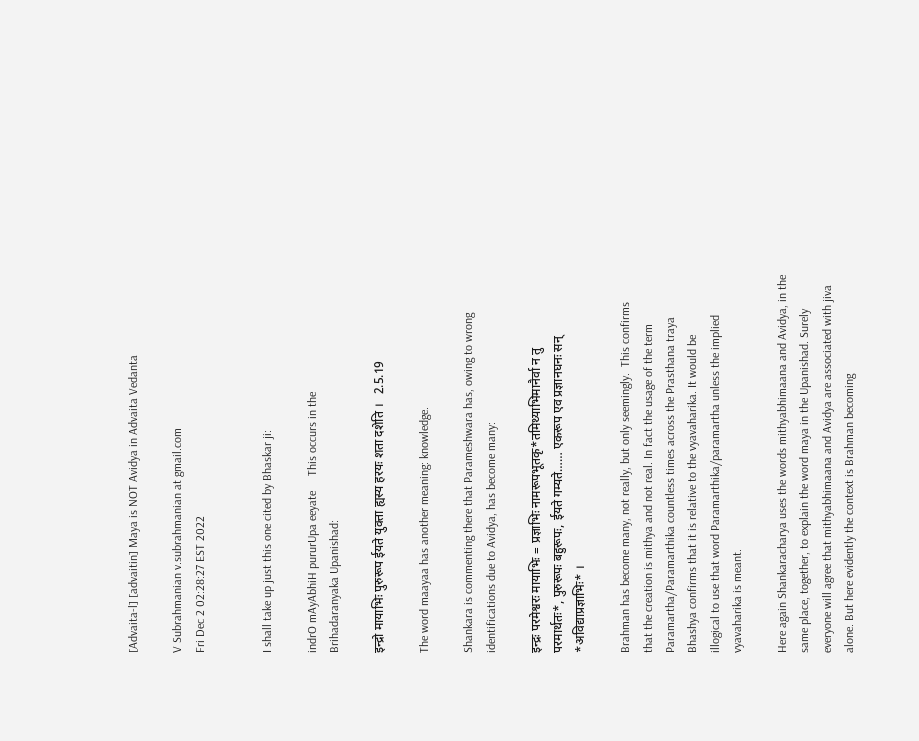[Advaita-l] [advaitin] Maya is NOT Avidya in Advaita Vedanta

V Subrahmanian v.subrahmanian at gmail.com
Fri Dec 2 02:28:27 EST 2022


I shall take up just this one cited by Bhaskar ji:

indrO mAyAbhiH pururUpa eeyate     This occurs in the
Brihadaranyaka Upanishad:

इन्द्रो मायाभिः पुरुरूप ईयते युक्ता ह्यस्य हरयः शता दशेति ।   2.5.19

The word maayaa has another meaning: knowledge.

Shankara is commenting there that Parameshwara has, owing to wrong
identifications due to Avidya, has become many:

इन्द्रः परमेश्वरः मायाभिः = प्रज्ञाभिः नामरूपभूतकृ*तमिथ्याभिमानैर्वा न तु
परमार्थतः*, पुरुरूपः बहुरूपः, ईयते गम्यते…… एकरूप एव प्रज्ञानघनः सन्
*अविद्याप्रज्ञाभिः* ।

Brahman has become many, not really, but only seemingly.  This confirms
that the creation is mithya and not real. In fact the usage of the term
Paramartha/Paramarthika countless times across the Prasthana traya
Bhashya confirms that it is relative to the vyavaharika. It would be
illogical to use that word Paramarthika/paramartha unless the implied
vyavaharika is meant.

Here again Shankaracharya uses the words mithyabhimaana and Avidya, in the
same place, together, to explain the word maya in the Upanishad. Surely
everyone will agree that mithyabhimaana and Avidya are associated with jiva
alone. But here evidently the context is Brahman becoming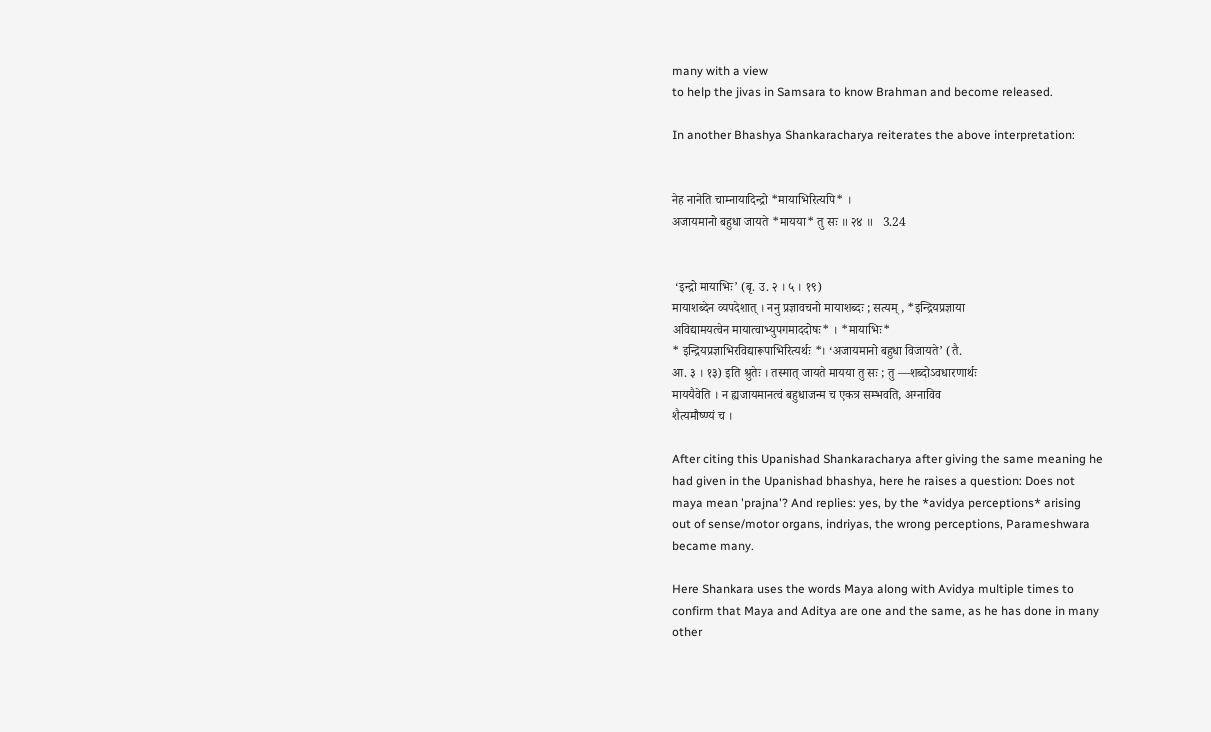many with a view
to help the jivas in Samsara to know Brahman and become released.

In another Bhashya Shankaracharya reiterates the above interpretation:


नेह नानेति चाम्नायादिन्द्रो *मायाभिरित्यपि* ।
अजायमानो बहुधा जायते *मायया* तु सः ॥ २४ ॥   3.24


 ‘इन्द्रो मायाभिः’ (बृ. उ. २ । ५ । १९)
मायाशब्देन व्यपदेशात् । ननु प्रज्ञावचनो मायाशब्दः ; सत्यम् , *इन्द्रियप्रज्ञाया
अविद्यामयत्वेन मायात्वाभ्युपगमाददोषः* । *मायाभिः*
* इन्द्रियप्रज्ञाभिरविद्यारूपाभिरित्यर्थः *। ‘अजायमानो बहुधा विजायते’ (तै.
आ. ३ । १३) इति श्रुतेः । तस्मात् जायते मायया तु सः ; तु —शब्दोऽवधारणार्थः
माययैवेति । न ह्यजायमानत्वं बहुधाजन्म च एकत्र सम्भवति, अग्नाविव
शैत्यमौष्ण्यं च ।

After citing this Upanishad Shankaracharya after giving the same meaning he
had given in the Upanishad bhashya, here he raises a question: Does not
maya mean 'prajna'? And replies: yes, by the *avidya perceptions* arising
out of sense/motor organs, indriyas, the wrong perceptions, Parameshwara
became many.

Here Shankara uses the words Maya along with Avidya multiple times to
confirm that Maya and Aditya are one and the same, as he has done in many
other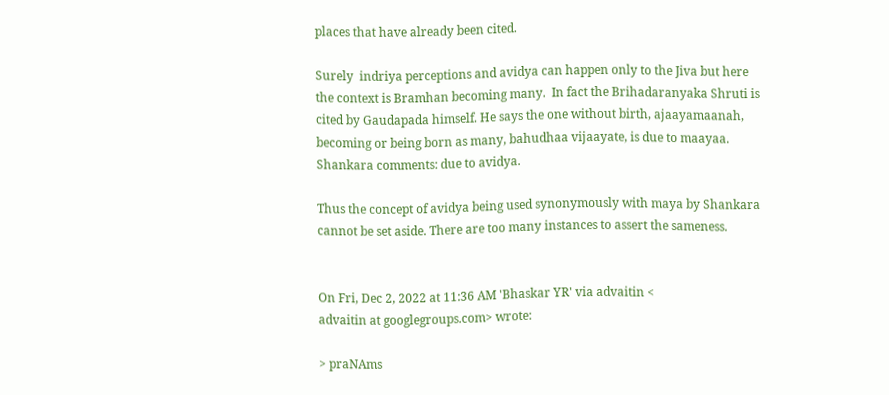places that have already been cited.

Surely  indriya perceptions and avidya can happen only to the Jiva but here
the context is Bramhan becoming many.  In fact the Brihadaranyaka Shruti is
cited by Gaudapada himself. He says the one without birth, ajaayamaanah,
becoming or being born as many, bahudhaa vijaayate, is due to maayaa.
Shankara comments: due to avidya.

Thus the concept of avidya being used synonymously with maya by Shankara
cannot be set aside. There are too many instances to assert the sameness.


On Fri, Dec 2, 2022 at 11:36 AM 'Bhaskar YR' via advaitin <
advaitin at googlegroups.com> wrote:

> praNAms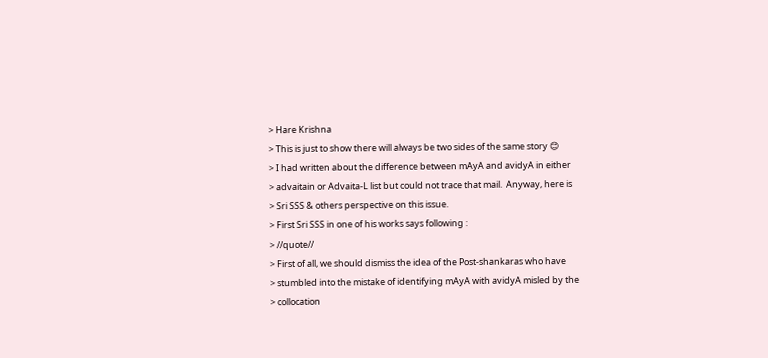> Hare Krishna
> This is just to show there will always be two sides of the same story 😊
> I had written about the difference between mAyA and avidyA in either
> advaitain or Advaita-L list but could not trace that mail.  Anyway, here is
> Sri SSS & others perspective on this issue.
> First Sri SSS in one of his works says following :
> //quote//
> First of all, we should dismiss the idea of the Post-shankaras who have
> stumbled into the mistake of identifying mAyA with avidyA misled by the
> collocation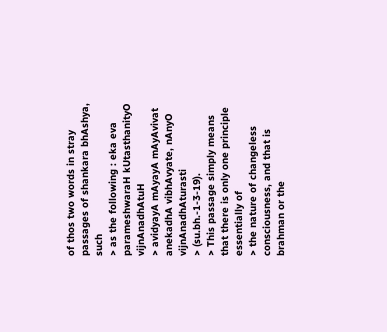of thos two words in stray passages of shankara bhAshya, such
> as the following : eka eva parameshwaraH kUtasthanityO vijnAnadhAtuH
> avidyayA mAyayA mAyAvivat anekadhA vibhAvyate, nAnyO vijnAnadhAturasti
> (su.bh.-1-3-19).
> This passage simply means that there is only one principle essentially of
> the nature of changeless consciousness, and that is brahman or the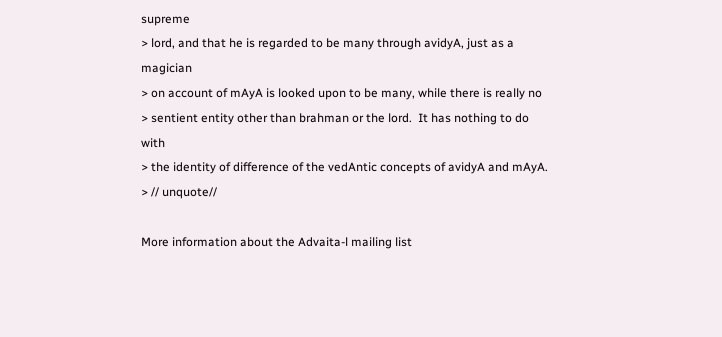supreme
> lord, and that he is regarded to be many through avidyA, just as a magician
> on account of mAyA is looked upon to be many, while there is really no
> sentient entity other than brahman or the lord.  It has nothing to do with
> the identity of difference of the vedAntic concepts of avidyA and mAyA.
> // unquote//

More information about the Advaita-l mailing list